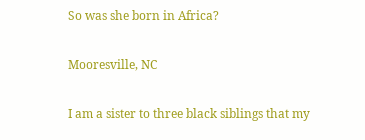So was she born in Africa?

Mooresville, NC

I am a sister to three black siblings that my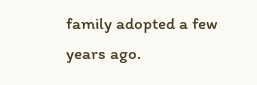family adopted a few years ago.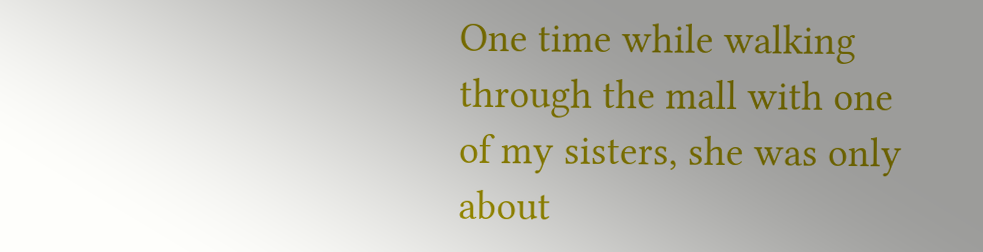One time while walking through the mall with one of my sisters, she was only about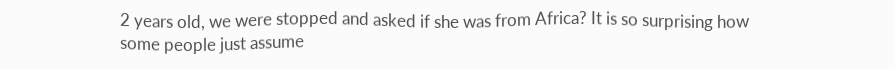2 years old, we were stopped and asked if she was from Africa? It is so surprising how some people just assume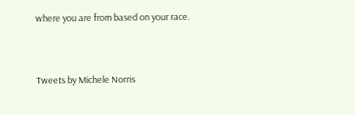where you are from based on your race.


Tweets by Michele Norris